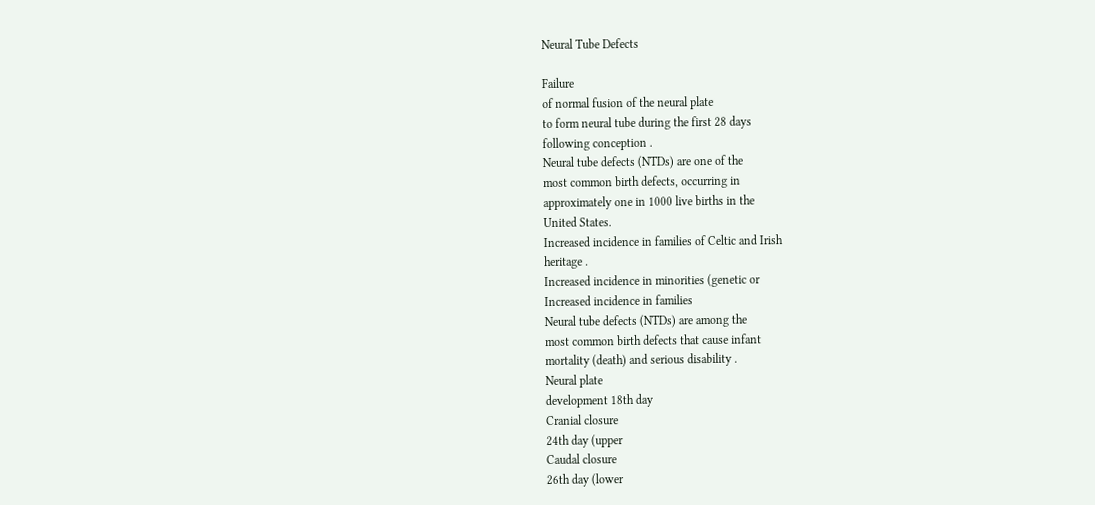Neural Tube Defects

Failure
of normal fusion of the neural plate
to form neural tube during the first 28 days
following conception .
Neural tube defects (NTDs) are one of the
most common birth defects, occurring in
approximately one in 1000 live births in the
United States.
Increased incidence in families of Celtic and Irish
heritage .
Increased incidence in minorities (genetic or
Increased incidence in families
Neural tube defects (NTDs) are among the
most common birth defects that cause infant
mortality (death) and serious disability .
Neural plate
development 18th day
Cranial closure
24th day (upper
Caudal closure
26th day (lower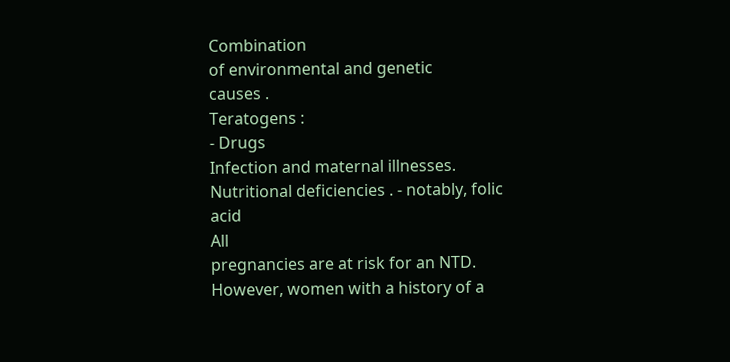Combination
of environmental and genetic
causes .
Teratogens :
- Drugs
Infection and maternal illnesses.
Nutritional deficiencies . - notably, folic acid
All
pregnancies are at risk for an NTD.
However, women with a history of a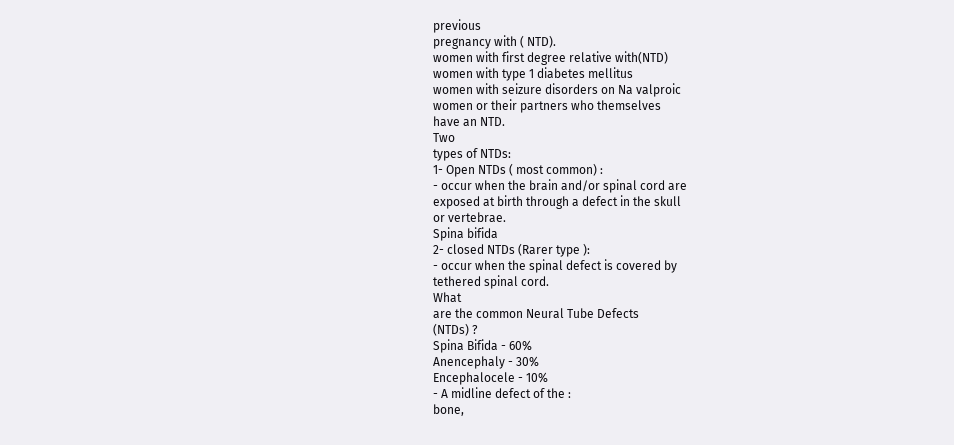previous
pregnancy with ( NTD).
women with first degree relative with(NTD)
women with type 1 diabetes mellitus
women with seizure disorders on Na valproic
women or their partners who themselves
have an NTD.
Two
types of NTDs:
1- Open NTDs ( most common) :
- occur when the brain and/or spinal cord are
exposed at birth through a defect in the skull
or vertebrae.
Spina bifida
2- closed NTDs (Rarer type ):
- occur when the spinal defect is covered by
tethered spinal cord.
What
are the common Neural Tube Defects
(NTDs) ?
Spina Bifida - 60%
Anencephaly - 30%
Encephalocele - 10%
- A midline defect of the :
bone,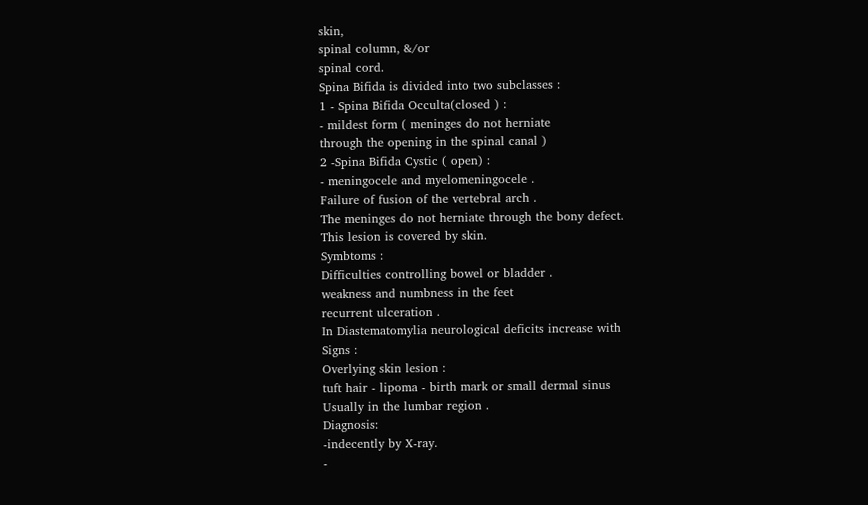skin,
spinal column, &/or
spinal cord.
Spina Bifida is divided into two subclasses :
1 - Spina Bifida Occulta(closed ) :
- mildest form ( meninges do not herniate
through the opening in the spinal canal )
2 -Spina Bifida Cystic ( open) :
- meningocele and myelomeningocele .
Failure of fusion of the vertebral arch .
The meninges do not herniate through the bony defect.
This lesion is covered by skin.
Symbtoms :
Difficulties controlling bowel or bladder .
weakness and numbness in the feet
recurrent ulceration .
In Diastematomylia neurological deficits increase with
Signs :
Overlying skin lesion :
tuft hair - lipoma - birth mark or small dermal sinus
Usually in the lumbar region .
Diagnosis:
-indecently by X-ray.
-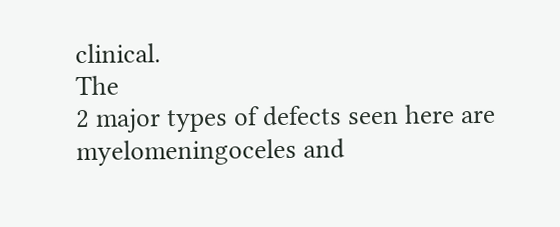clinical.
The
2 major types of defects seen here are
myelomeningoceles and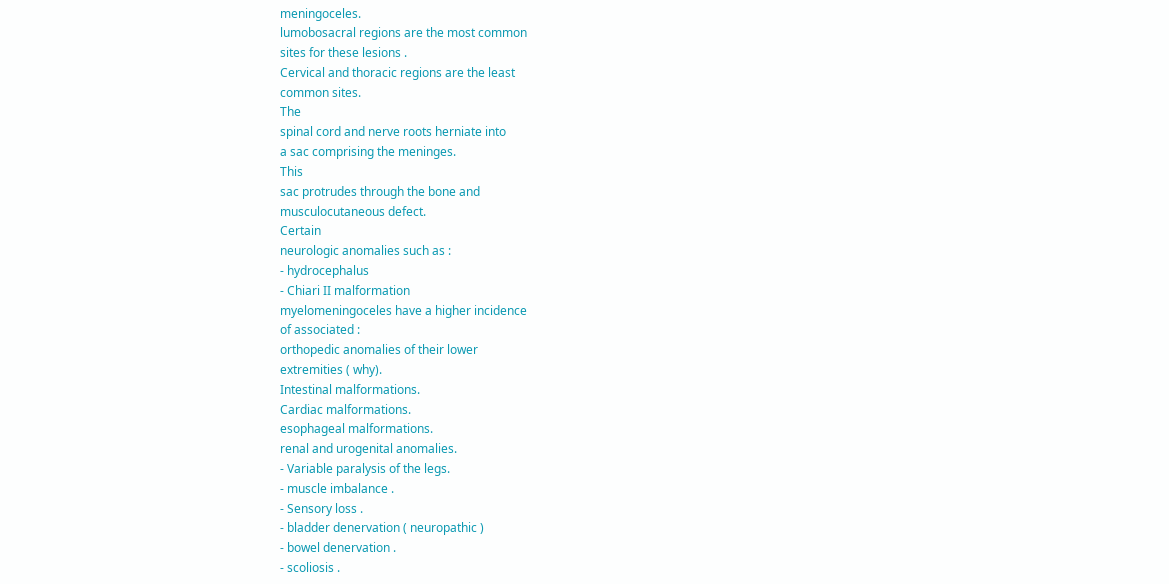meningoceles.
lumobosacral regions are the most common
sites for these lesions .
Cervical and thoracic regions are the least
common sites.
The
spinal cord and nerve roots herniate into
a sac comprising the meninges.
This
sac protrudes through the bone and
musculocutaneous defect.
Certain
neurologic anomalies such as :
- hydrocephalus
- Chiari II malformation
myelomeningoceles have a higher incidence
of associated :
orthopedic anomalies of their lower
extremities ( why).
Intestinal malformations.
Cardiac malformations.
esophageal malformations.
renal and urogenital anomalies.
- Variable paralysis of the legs.
- muscle imbalance .
- Sensory loss .
- bladder denervation ( neuropathic )
- bowel denervation .
- scoliosis .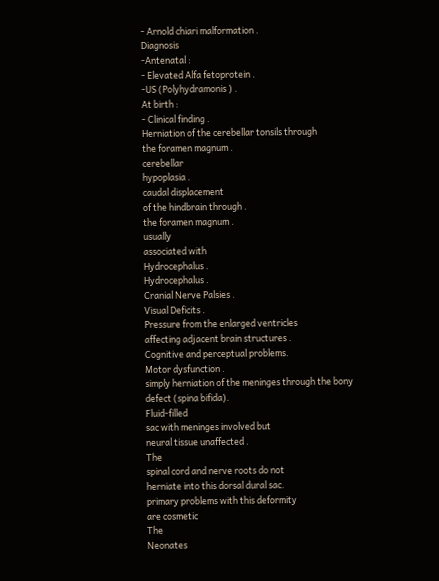- Arnold chiari malformation .
Diagnosis
-Antenatal :
- Elevated Alfa fetoprotein .
-US (Polyhydramonis ) .
At birth :
- Clinical finding .
Herniation of the cerebellar tonsils through
the foramen magnum .
cerebellar
hypoplasia .
caudal displacement
of the hindbrain through .
the foramen magnum .
usually
associated with
Hydrocephalus .
Hydrocephalus .
Cranial Nerve Palsies .
Visual Deficits .
Pressure from the enlarged ventricles
affecting adjacent brain structures .
Cognitive and perceptual problems.
Motor dysfunction .
simply herniation of the meninges through the bony
defect (spina bifida).
Fluid-filled
sac with meninges involved but
neural tissue unaffected .
The
spinal cord and nerve roots do not
herniate into this dorsal dural sac.
primary problems with this deformity
are cosmetic
The
Neonates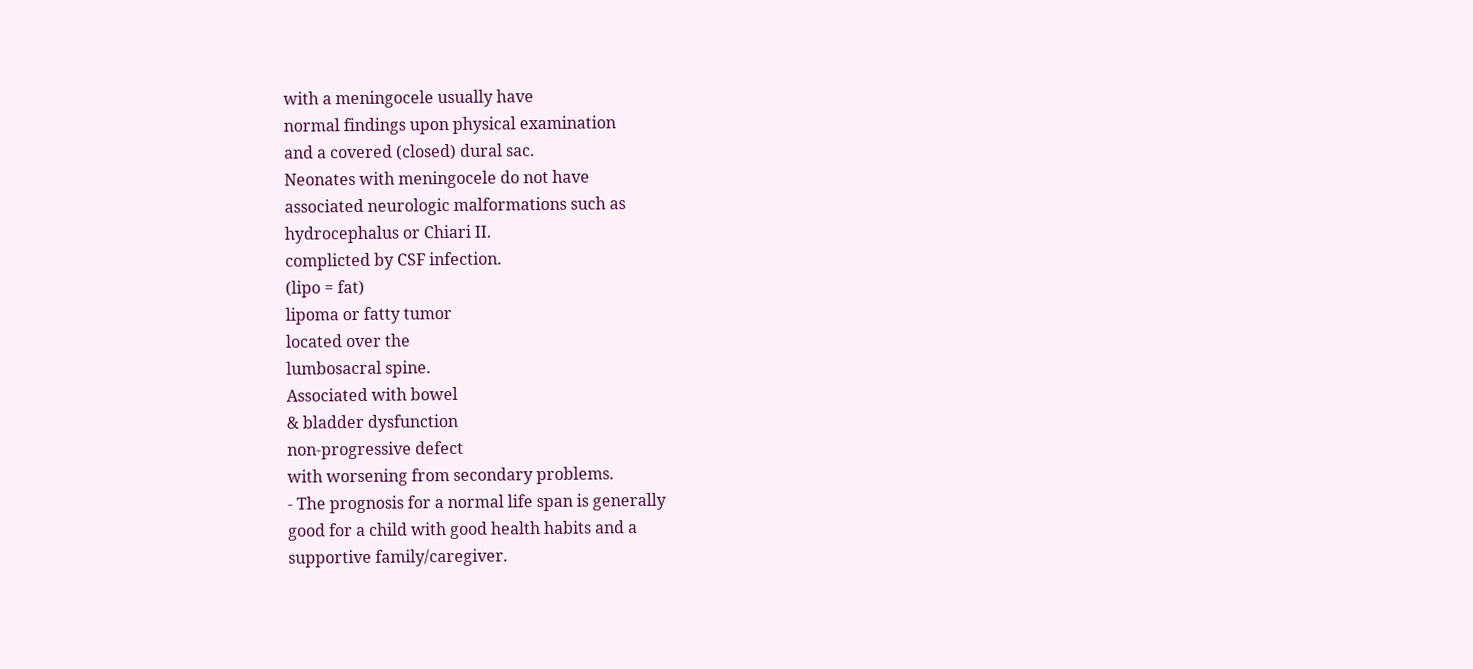with a meningocele usually have
normal findings upon physical examination
and a covered (closed) dural sac.
Neonates with meningocele do not have
associated neurologic malformations such as
hydrocephalus or Chiari II.
complicted by CSF infection.
(lipo = fat)
lipoma or fatty tumor
located over the
lumbosacral spine.
Associated with bowel
& bladder dysfunction
non-progressive defect
with worsening from secondary problems.
- The prognosis for a normal life span is generally
good for a child with good health habits and a
supportive family/caregiver.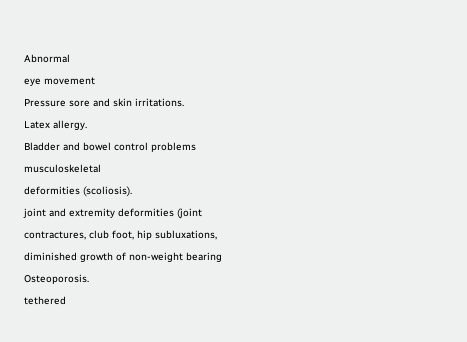Abnormal
eye movement
Pressure sore and skin irritations.
Latex allergy.
Bladder and bowel control problems
musculoskeletal
deformities (scoliosis).
joint and extremity deformities (joint
contractures, club foot, hip subluxations,
diminished growth of non-weight bearing
Osteoporosis.
tethered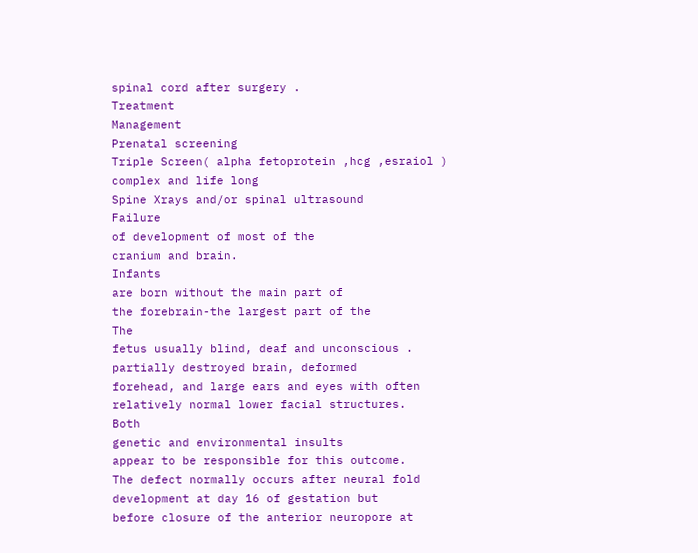spinal cord after surgery .
Treatment
Management
Prenatal screening
Triple Screen( alpha fetoprotein ,hcg ,esraiol )
complex and life long
Spine Xrays and/or spinal ultrasound
Failure
of development of most of the
cranium and brain.
Infants
are born without the main part of
the forebrain-the largest part of the
The
fetus usually blind, deaf and unconscious .
partially destroyed brain, deformed
forehead, and large ears and eyes with often
relatively normal lower facial structures.
Both
genetic and environmental insults
appear to be responsible for this outcome.
The defect normally occurs after neural fold
development at day 16 of gestation but
before closure of the anterior neuropore at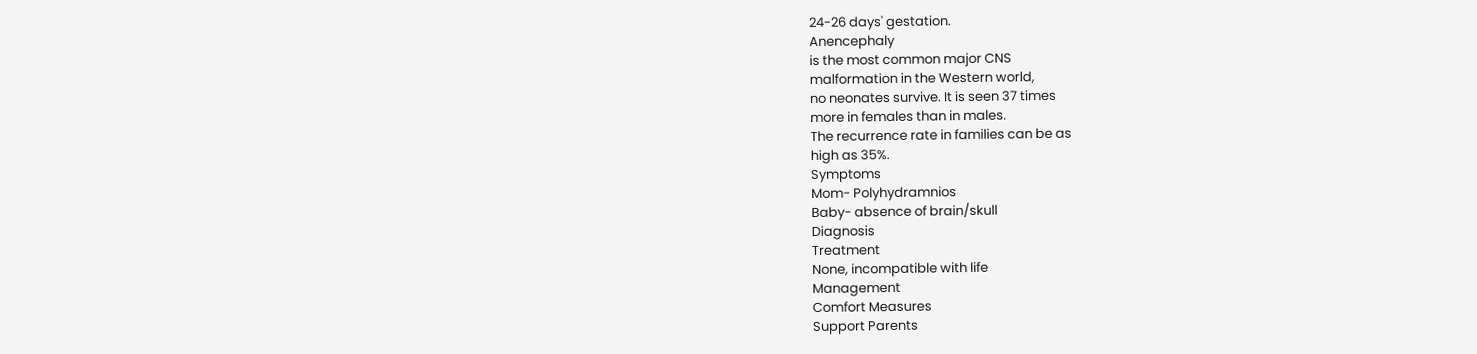24-26 days' gestation.
Anencephaly
is the most common major CNS
malformation in the Western world,
no neonates survive. It is seen 37 times
more in females than in males.
The recurrence rate in families can be as
high as 35%.
Symptoms
Mom- Polyhydramnios
Baby- absence of brain/skull
Diagnosis
Treatment
None, incompatible with life
Management
Comfort Measures
Support Parents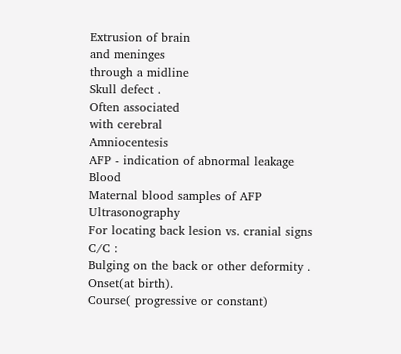Extrusion of brain
and meninges
through a midline
Skull defect .
Often associated
with cerebral
Amniocentesis
AFP - indication of abnormal leakage
Blood
Maternal blood samples of AFP
Ultrasonography
For locating back lesion vs. cranial signs
C/C :
Bulging on the back or other deformity .
Onset(at birth).
Course( progressive or constant)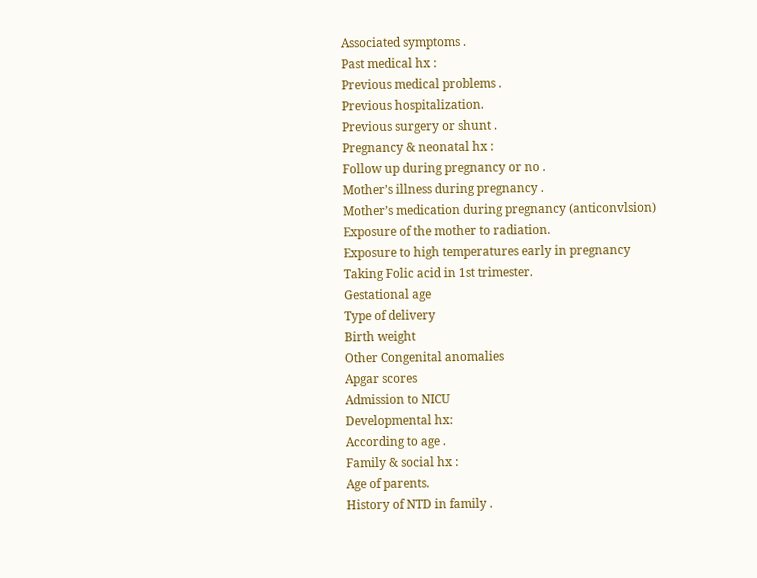Associated symptoms .
Past medical hx :
Previous medical problems .
Previous hospitalization.
Previous surgery or shunt .
Pregnancy & neonatal hx :
Follow up during pregnancy or no .
Mother’s illness during pregnancy .
Mother’s medication during pregnancy (anticonvlsion)
Exposure of the mother to radiation.
Exposure to high temperatures early in pregnancy
Taking Folic acid in 1st trimester.
Gestational age
Type of delivery
Birth weight
Other Congenital anomalies
Apgar scores
Admission to NICU
Developmental hx:
According to age .
Family & social hx :
Age of parents.
History of NTD in family .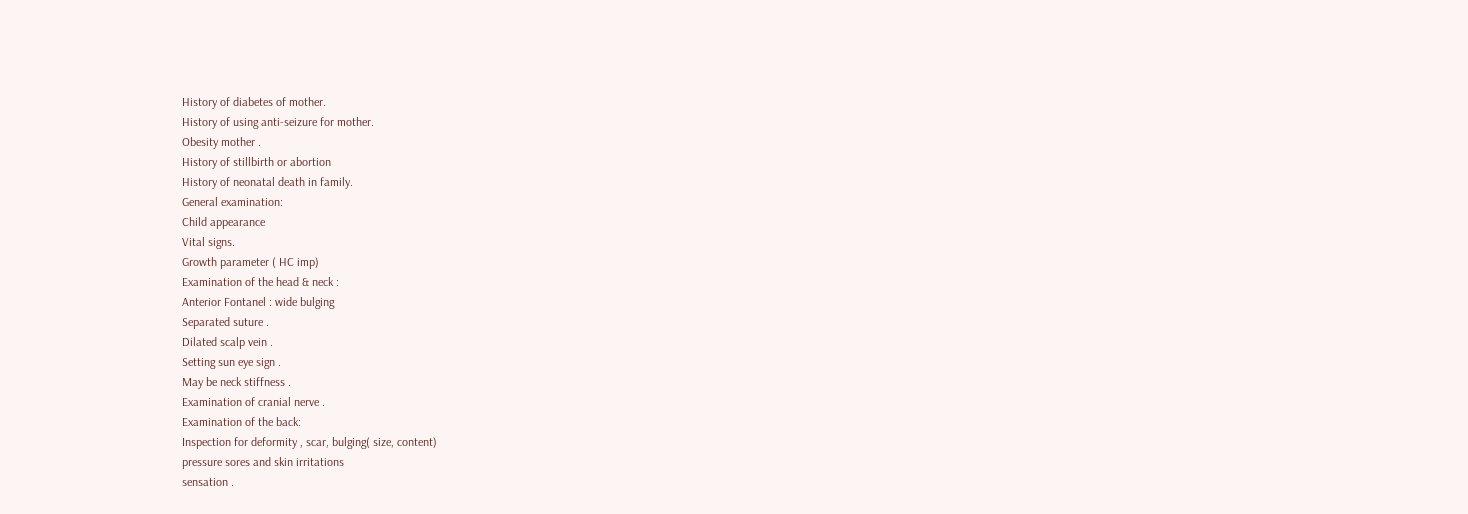History of diabetes of mother.
History of using anti-seizure for mother.
Obesity mother .
History of stillbirth or abortion
History of neonatal death in family.
General examination:
Child appearance
Vital signs.
Growth parameter ( HC imp)
Examination of the head & neck :
Anterior Fontanel : wide bulging
Separated suture .
Dilated scalp vein .
Setting sun eye sign .
May be neck stiffness .
Examination of cranial nerve .
Examination of the back:
Inspection for deformity , scar, bulging( size, content)
pressure sores and skin irritations
sensation .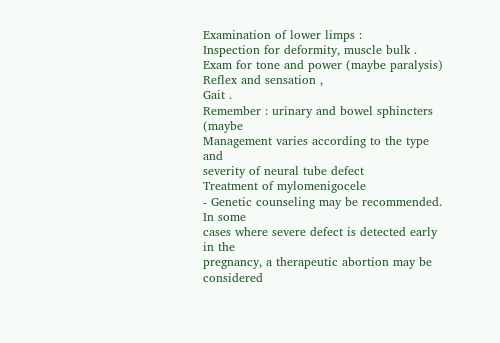Examination of lower limps :
Inspection for deformity, muscle bulk .
Exam for tone and power (maybe paralysis)
Reflex and sensation ,
Gait .
Remember : urinary and bowel sphincters (maybe
Management varies according to the type and
severity of neural tube defect
Treatment of mylomenigocele
- Genetic counseling may be recommended. In some
cases where severe defect is detected early in the
pregnancy, a therapeutic abortion may be considered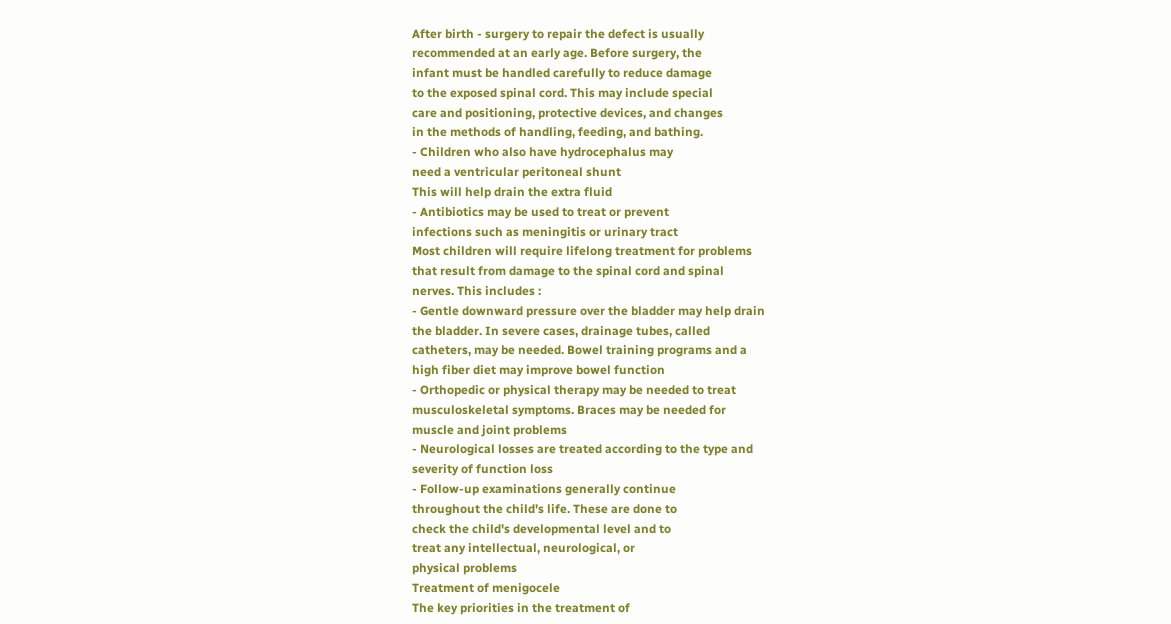After birth - surgery to repair the defect is usually
recommended at an early age. Before surgery, the
infant must be handled carefully to reduce damage
to the exposed spinal cord. This may include special
care and positioning, protective devices, and changes
in the methods of handling, feeding, and bathing.
- Children who also have hydrocephalus may
need a ventricular peritoneal shunt
This will help drain the extra fluid
- Antibiotics may be used to treat or prevent
infections such as meningitis or urinary tract
Most children will require lifelong treatment for problems
that result from damage to the spinal cord and spinal
nerves. This includes :
- Gentle downward pressure over the bladder may help drain
the bladder. In severe cases, drainage tubes, called
catheters, may be needed. Bowel training programs and a
high fiber diet may improve bowel function
- Orthopedic or physical therapy may be needed to treat
musculoskeletal symptoms. Braces may be needed for
muscle and joint problems
- Neurological losses are treated according to the type and
severity of function loss
- Follow-up examinations generally continue
throughout the child's life. These are done to
check the child's developmental level and to
treat any intellectual, neurological, or
physical problems
Treatment of menigocele
The key priorities in the treatment of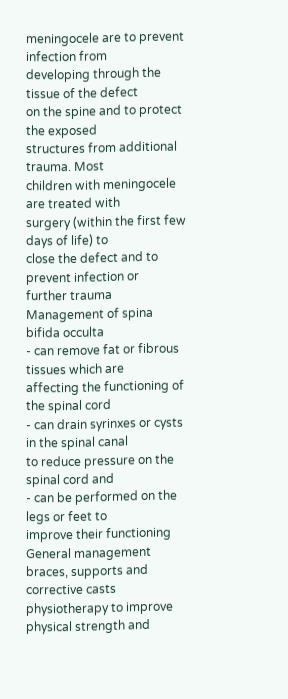meningocele are to prevent infection from
developing through the tissue of the defect
on the spine and to protect the exposed
structures from additional trauma. Most
children with meningocele are treated with
surgery (within the first few days of life) to
close the defect and to prevent infection or
further trauma
Management of spina bifida occulta
- can remove fat or fibrous tissues which are
affecting the functioning of the spinal cord
- can drain syrinxes or cysts in the spinal canal
to reduce pressure on the spinal cord and
- can be performed on the legs or feet to
improve their functioning
General management
braces, supports and corrective casts
physiotherapy to improve physical strength and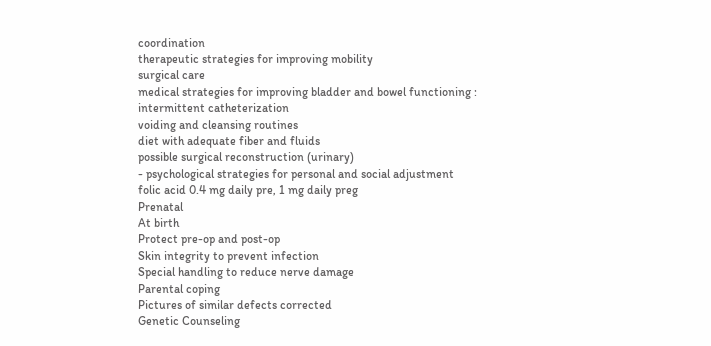coordination
therapeutic strategies for improving mobility
surgical care
medical strategies for improving bladder and bowel functioning :
intermittent catheterization
voiding and cleansing routines
diet with adequate fiber and fluids
possible surgical reconstruction (urinary)
- psychological strategies for personal and social adjustment
folic acid 0.4 mg daily pre, 1 mg daily preg
Prenatal
At birth
Protect pre-op and post-op
Skin integrity to prevent infection
Special handling to reduce nerve damage
Parental coping
Pictures of similar defects corrected
Genetic Counseling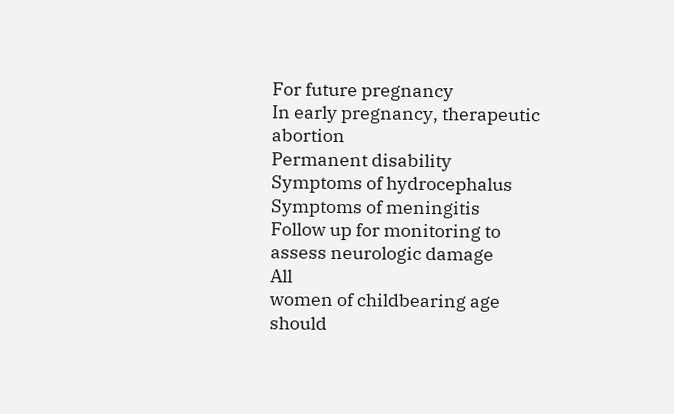For future pregnancy
In early pregnancy, therapeutic abortion
Permanent disability
Symptoms of hydrocephalus
Symptoms of meningitis
Follow up for monitoring to assess neurologic damage
All
women of childbearing age should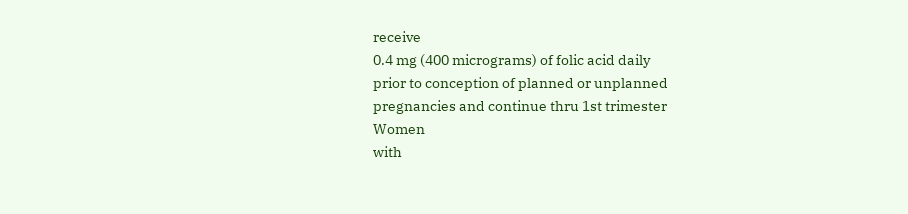receive
0.4 mg (400 micrograms) of folic acid daily
prior to conception of planned or unplanned
pregnancies and continue thru 1st trimester
Women
with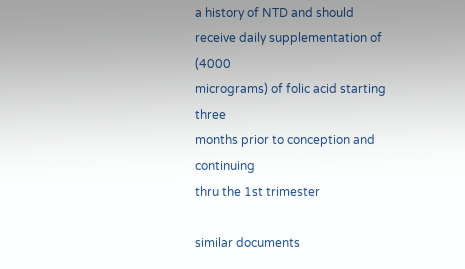a history of NTD and should
receive daily supplementation of (4000
micrograms) of folic acid starting three
months prior to conception and continuing
thru the 1st trimester

similar documents